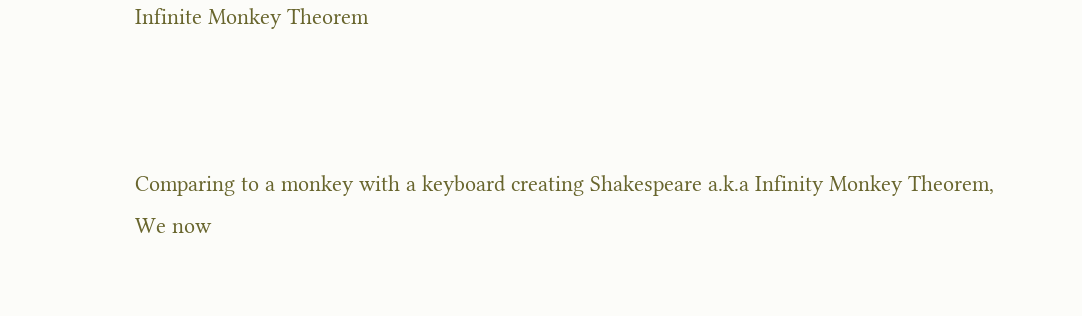Infinite Monkey Theorem



Comparing to a monkey with a keyboard creating Shakespeare a.k.a Infinity Monkey Theorem, We now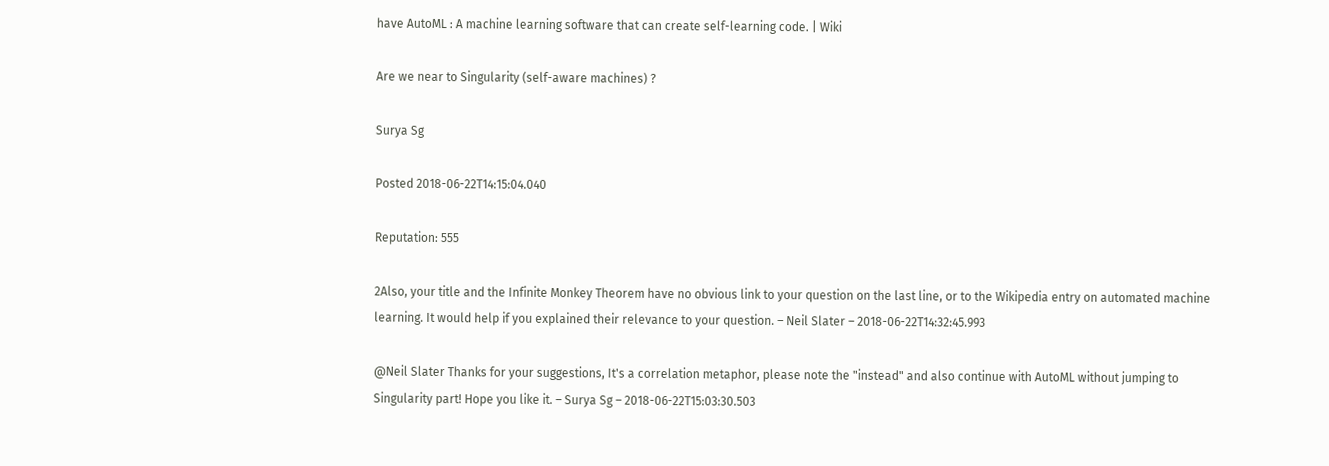have AutoML : A machine learning software that can create self-learning code. | Wiki

Are we near to Singularity (self-aware machines) ?

Surya Sg

Posted 2018-06-22T14:15:04.040

Reputation: 555

2Also, your title and the Infinite Monkey Theorem have no obvious link to your question on the last line, or to the Wikipedia entry on automated machine learning. It would help if you explained their relevance to your question. – Neil Slater – 2018-06-22T14:32:45.993

@Neil Slater Thanks for your suggestions, It's a correlation metaphor, please note the "instead" and also continue with AutoML without jumping to Singularity part! Hope you like it. – Surya Sg – 2018-06-22T15:03:30.503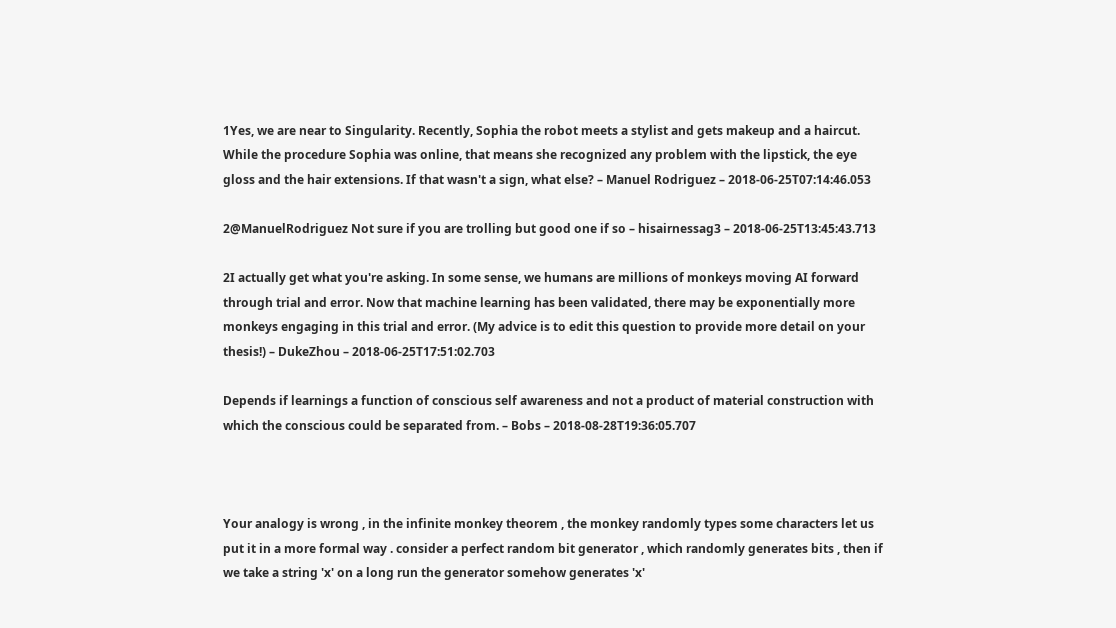1Yes, we are near to Singularity. Recently, Sophia the robot meets a stylist and gets makeup and a haircut. While the procedure Sophia was online, that means she recognized any problem with the lipstick, the eye gloss and the hair extensions. If that wasn't a sign, what else? – Manuel Rodriguez – 2018-06-25T07:14:46.053

2@ManuelRodriguez Not sure if you are trolling but good one if so – hisairnessag3 – 2018-06-25T13:45:43.713

2I actually get what you're asking. In some sense, we humans are millions of monkeys moving AI forward through trial and error. Now that machine learning has been validated, there may be exponentially more monkeys engaging in this trial and error. (My advice is to edit this question to provide more detail on your thesis!) – DukeZhou – 2018-06-25T17:51:02.703

Depends if learnings a function of conscious self awareness and not a product of material construction with which the conscious could be separated from. – Bobs – 2018-08-28T19:36:05.707



Your analogy is wrong , in the infinite monkey theorem , the monkey randomly types some characters let us put it in a more formal way . consider a perfect random bit generator , which randomly generates bits , then if we take a string 'x' on a long run the generator somehow generates 'x'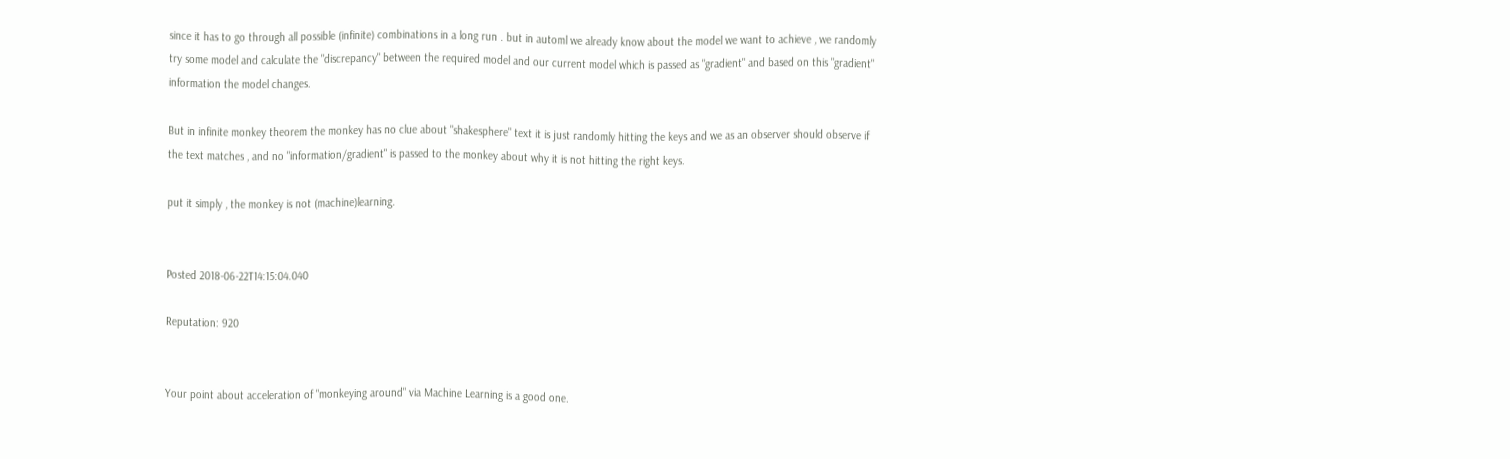since it has to go through all possible (infinite) combinations in a long run . but in automl we already know about the model we want to achieve , we randomly try some model and calculate the "discrepancy" between the required model and our current model which is passed as "gradient" and based on this "gradient" information the model changes.

But in infinite monkey theorem the monkey has no clue about "shakesphere" text it is just randomly hitting the keys and we as an observer should observe if the text matches , and no "information/gradient" is passed to the monkey about why it is not hitting the right keys.

put it simply , the monkey is not (machine)learning.


Posted 2018-06-22T14:15:04.040

Reputation: 920


Your point about acceleration of "monkeying around" via Machine Learning is a good one.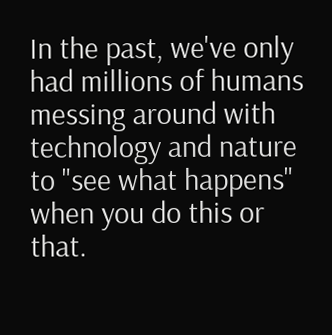In the past, we've only had millions of humans messing around with technology and nature to "see what happens" when you do this or that.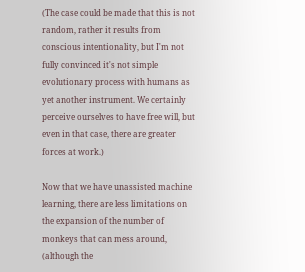(The case could be made that this is not random, rather it results from conscious intentionality, but I'm not fully convinced it's not simple evolutionary process with humans as yet another instrument. We certainly perceive ourselves to have free will, but even in that case, there are greater forces at work.)

Now that we have unassisted machine learning, there are less limitations on the expansion of the number of monkeys that can mess around, (although the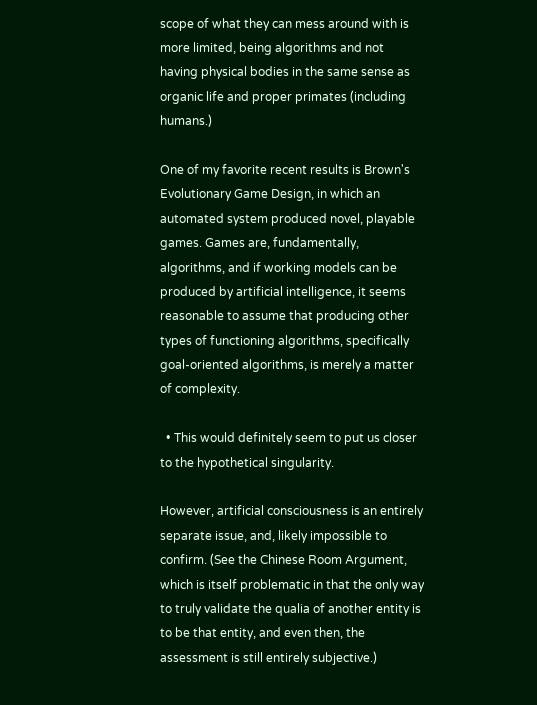scope of what they can mess around with is more limited, being algorithms and not having physical bodies in the same sense as organic life and proper primates (including humans.)

One of my favorite recent results is Brown's Evolutionary Game Design, in which an automated system produced novel, playable games. Games are, fundamentally, algorithms, and if working models can be produced by artificial intelligence, it seems reasonable to assume that producing other types of functioning algorithms, specifically goal-oriented algorithms, is merely a matter of complexity.

  • This would definitely seem to put us closer to the hypothetical singularity.

However, artificial consciousness is an entirely separate issue, and, likely impossible to confirm. (See the Chinese Room Argument, which is itself problematic in that the only way to truly validate the qualia of another entity is to be that entity, and even then, the assessment is still entirely subjective.)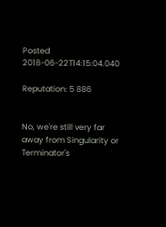Posted 2018-06-22T14:15:04.040

Reputation: 5 886


No, we're still very far away from Singularity or Terminator's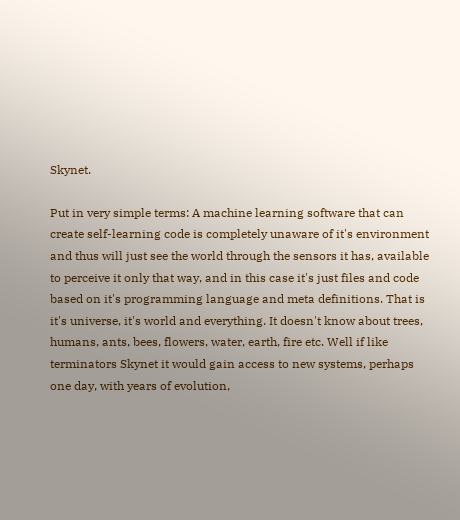Skynet.

Put in very simple terms: A machine learning software that can create self-learning code is completely unaware of it's environment and thus will just see the world through the sensors it has, available to perceive it only that way, and in this case it's just files and code based on it's programming language and meta definitions. That is it's universe, it's world and everything. It doesn't know about trees, humans, ants, bees, flowers, water, earth, fire etc. Well if like terminators Skynet it would gain access to new systems, perhaps one day, with years of evolution,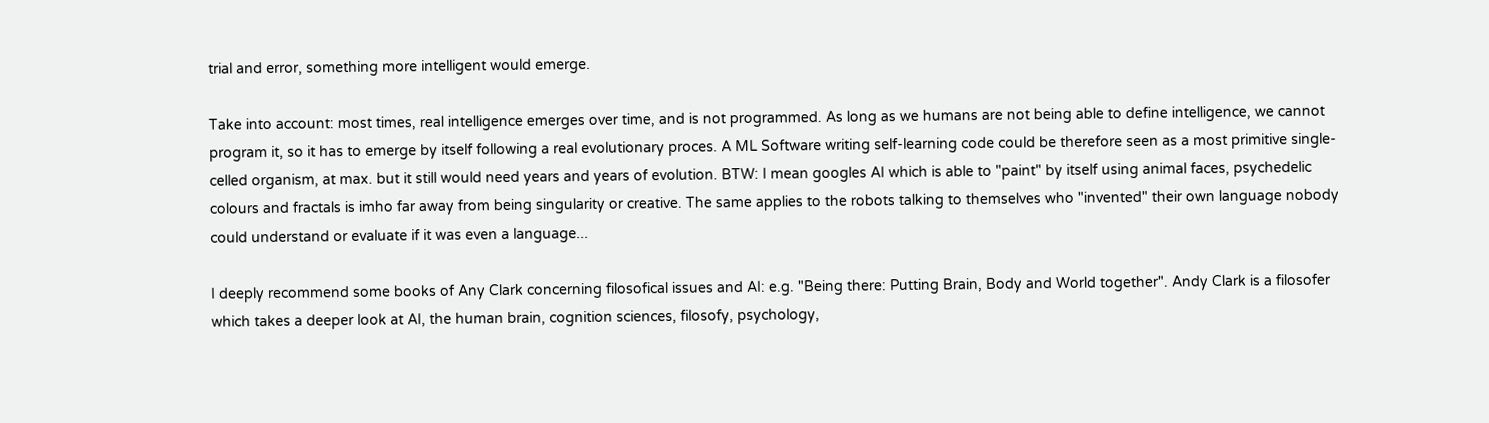trial and error, something more intelligent would emerge.

Take into account: most times, real intelligence emerges over time, and is not programmed. As long as we humans are not being able to define intelligence, we cannot program it, so it has to emerge by itself following a real evolutionary proces. A ML Software writing self-learning code could be therefore seen as a most primitive single-celled organism, at max. but it still would need years and years of evolution. BTW: I mean googles AI which is able to "paint" by itself using animal faces, psychedelic colours and fractals is imho far away from being singularity or creative. The same applies to the robots talking to themselves who "invented" their own language nobody could understand or evaluate if it was even a language...

I deeply recommend some books of Any Clark concerning filosofical issues and AI: e.g. "Being there: Putting Brain, Body and World together". Andy Clark is a filosofer which takes a deeper look at AI, the human brain, cognition sciences, filosofy, psychology,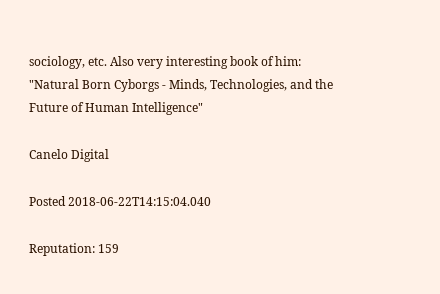sociology, etc. Also very interesting book of him: "Natural Born Cyborgs - Minds, Technologies, and the Future of Human Intelligence"

Canelo Digital

Posted 2018-06-22T14:15:04.040

Reputation: 159